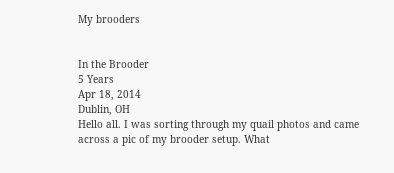My brooders


In the Brooder
5 Years
Apr 18, 2014
Dublin, OH
Hello all. I was sorting through my quail photos and came across a pic of my brooder setup. What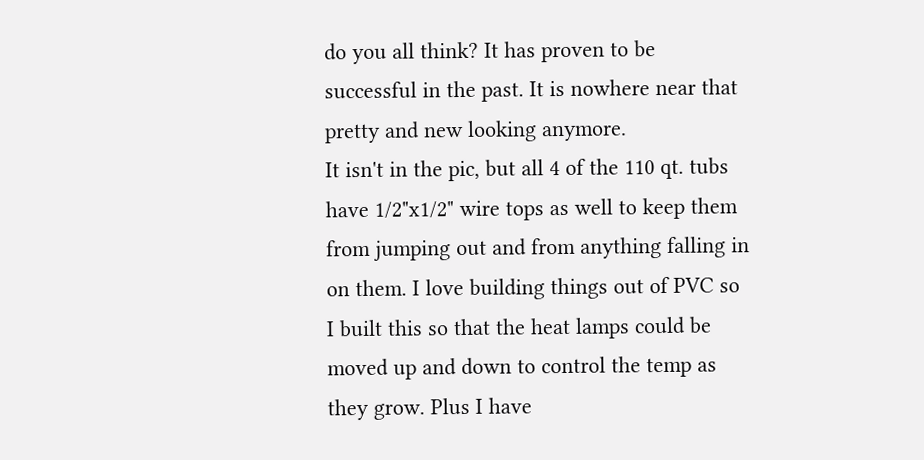do you all think? It has proven to be successful in the past. It is nowhere near that pretty and new looking anymore.
It isn't in the pic, but all 4 of the 110 qt. tubs have 1/2"x1/2" wire tops as well to keep them from jumping out and from anything falling in on them. I love building things out of PVC so I built this so that the heat lamps could be moved up and down to control the temp as they grow. Plus I have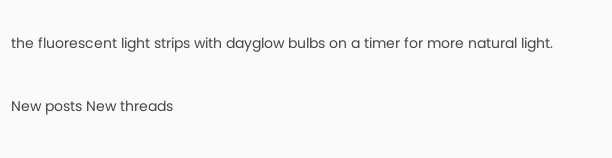the fluorescent light strips with dayglow bulbs on a timer for more natural light.


New posts New threads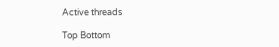Active threads

Top Bottom